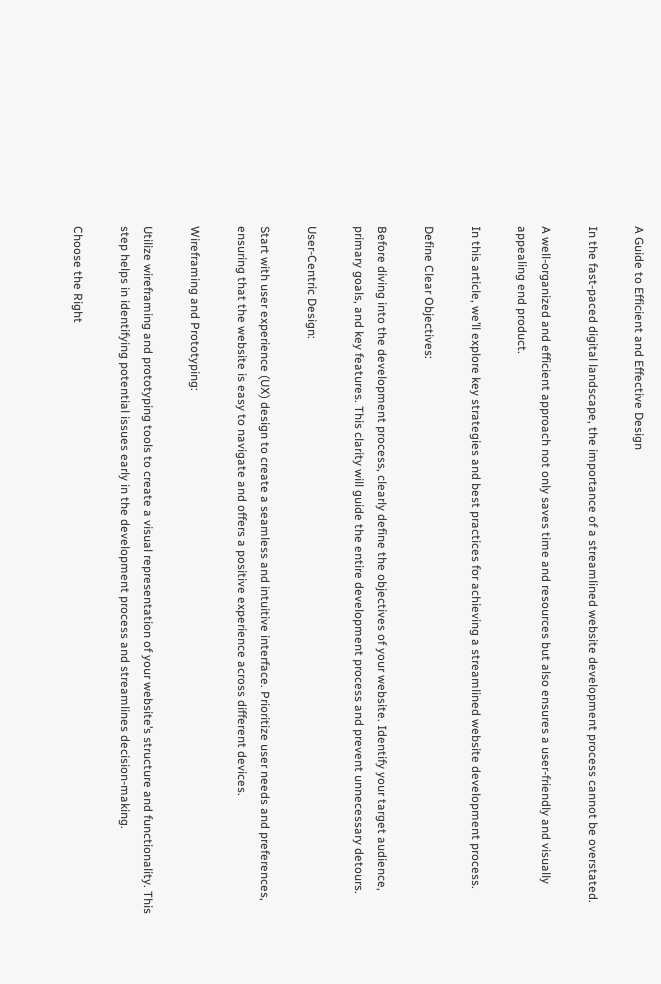A Guide to Efficient and Effective Design

In the fast-paced digital landscape, the importance of a streamlined website development process cannot be overstated.

A well-organized and efficient approach not only saves time and resources but also ensures a user-friendly and visually appealing end product.

In this article, we’ll explore key strategies and best practices for achieving a streamlined website development process.

Define Clear Objectives:

Before diving into the development process, clearly define the objectives of your website. Identify your target audience, primary goals, and key features. This clarity will guide the entire development process and prevent unnecessary detours.

User-Centric Design:

Start with user experience (UX) design to create a seamless and intuitive interface. Prioritize user needs and preferences, ensuring that the website is easy to navigate and offers a positive experience across different devices.

Wireframing and Prototyping:

Utilize wireframing and prototyping tools to create a visual representation of your website’s structure and functionality. This step helps in identifying potential issues early in the development process and streamlines decision-making.

Choose the Right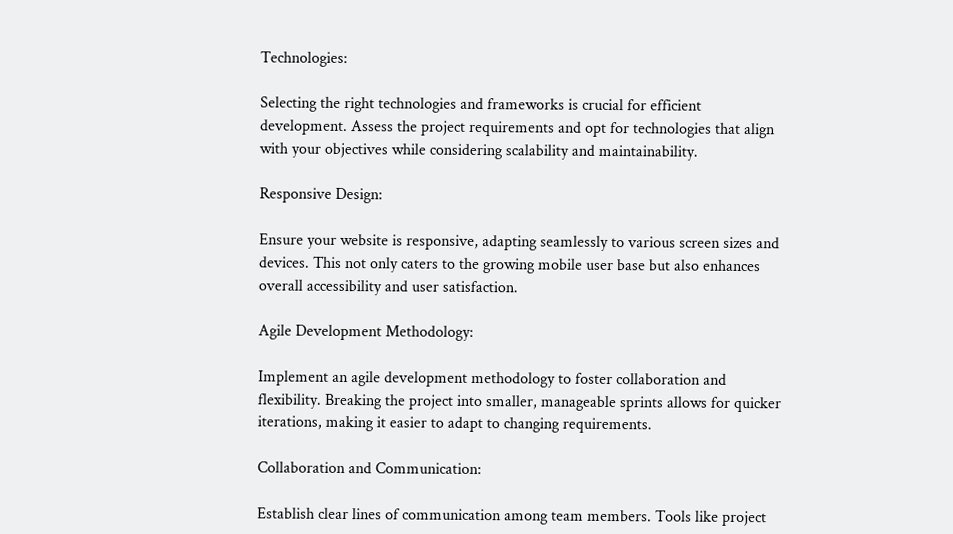Technologies:

Selecting the right technologies and frameworks is crucial for efficient development. Assess the project requirements and opt for technologies that align with your objectives while considering scalability and maintainability.

Responsive Design:

Ensure your website is responsive, adapting seamlessly to various screen sizes and devices. This not only caters to the growing mobile user base but also enhances overall accessibility and user satisfaction.

Agile Development Methodology:

Implement an agile development methodology to foster collaboration and flexibility. Breaking the project into smaller, manageable sprints allows for quicker iterations, making it easier to adapt to changing requirements.

Collaboration and Communication:

Establish clear lines of communication among team members. Tools like project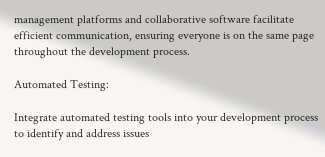management platforms and collaborative software facilitate efficient communication, ensuring everyone is on the same page throughout the development process.

Automated Testing:

Integrate automated testing tools into your development process to identify and address issues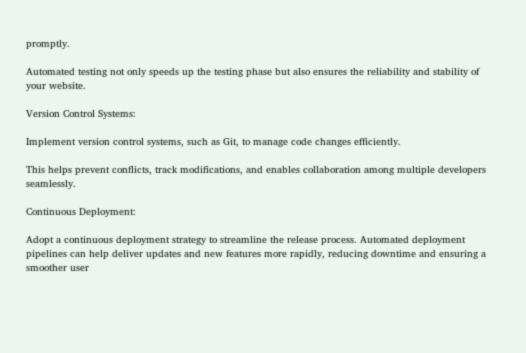promptly.

Automated testing not only speeds up the testing phase but also ensures the reliability and stability of your website.

Version Control Systems:

Implement version control systems, such as Git, to manage code changes efficiently.

This helps prevent conflicts, track modifications, and enables collaboration among multiple developers seamlessly.

Continuous Deployment:

Adopt a continuous deployment strategy to streamline the release process. Automated deployment pipelines can help deliver updates and new features more rapidly, reducing downtime and ensuring a smoother user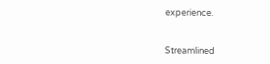experience.


Streamlined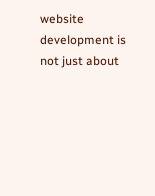website development is not just about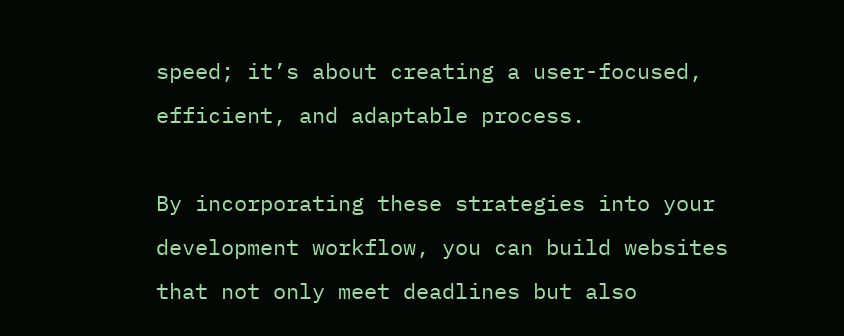speed; it’s about creating a user-focused, efficient, and adaptable process.

By incorporating these strategies into your development workflow, you can build websites that not only meet deadlines but also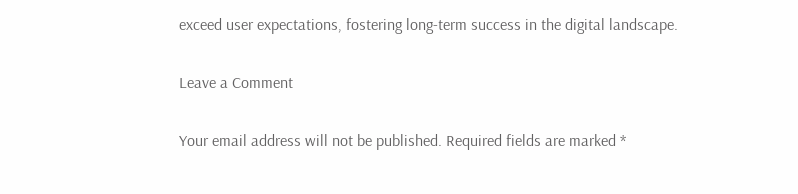exceed user expectations, fostering long-term success in the digital landscape.

Leave a Comment

Your email address will not be published. Required fields are marked *